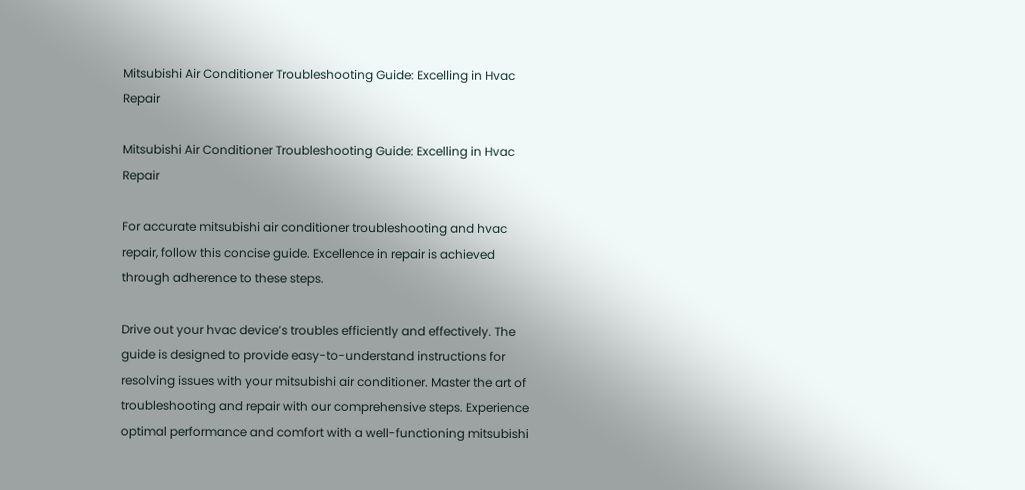Mitsubishi Air Conditioner Troubleshooting Guide: Excelling in Hvac Repair

Mitsubishi Air Conditioner Troubleshooting Guide: Excelling in Hvac Repair

For accurate mitsubishi air conditioner troubleshooting and hvac repair, follow this concise guide. Excellence in repair is achieved through adherence to these steps.

Drive out your hvac device’s troubles efficiently and effectively. The guide is designed to provide easy-to-understand instructions for resolving issues with your mitsubishi air conditioner. Master the art of troubleshooting and repair with our comprehensive steps. Experience optimal performance and comfort with a well-functioning mitsubishi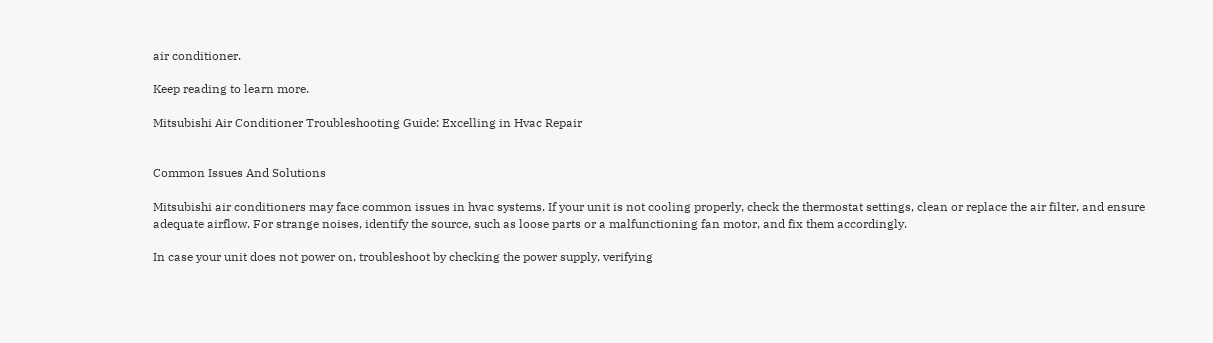air conditioner.

Keep reading to learn more.

Mitsubishi Air Conditioner Troubleshooting Guide: Excelling in Hvac Repair


Common Issues And Solutions

Mitsubishi air conditioners may face common issues in hvac systems. If your unit is not cooling properly, check the thermostat settings, clean or replace the air filter, and ensure adequate airflow. For strange noises, identify the source, such as loose parts or a malfunctioning fan motor, and fix them accordingly.

In case your unit does not power on, troubleshoot by checking the power supply, verifying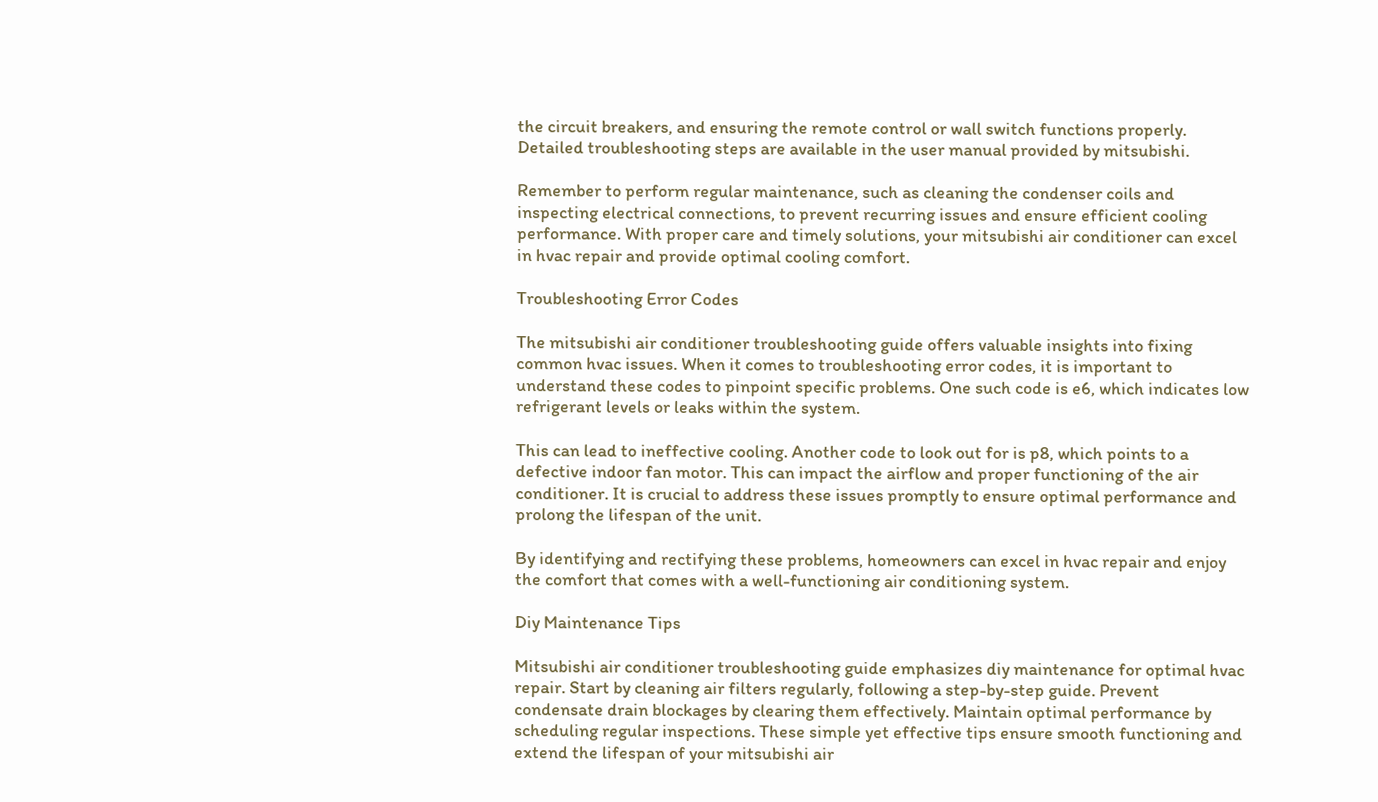the circuit breakers, and ensuring the remote control or wall switch functions properly. Detailed troubleshooting steps are available in the user manual provided by mitsubishi.

Remember to perform regular maintenance, such as cleaning the condenser coils and inspecting electrical connections, to prevent recurring issues and ensure efficient cooling performance. With proper care and timely solutions, your mitsubishi air conditioner can excel in hvac repair and provide optimal cooling comfort.

Troubleshooting Error Codes

The mitsubishi air conditioner troubleshooting guide offers valuable insights into fixing common hvac issues. When it comes to troubleshooting error codes, it is important to understand these codes to pinpoint specific problems. One such code is e6, which indicates low refrigerant levels or leaks within the system.

This can lead to ineffective cooling. Another code to look out for is p8, which points to a defective indoor fan motor. This can impact the airflow and proper functioning of the air conditioner. It is crucial to address these issues promptly to ensure optimal performance and prolong the lifespan of the unit.

By identifying and rectifying these problems, homeowners can excel in hvac repair and enjoy the comfort that comes with a well-functioning air conditioning system.

Diy Maintenance Tips

Mitsubishi air conditioner troubleshooting guide emphasizes diy maintenance for optimal hvac repair. Start by cleaning air filters regularly, following a step-by-step guide. Prevent condensate drain blockages by clearing them effectively. Maintain optimal performance by scheduling regular inspections. These simple yet effective tips ensure smooth functioning and extend the lifespan of your mitsubishi air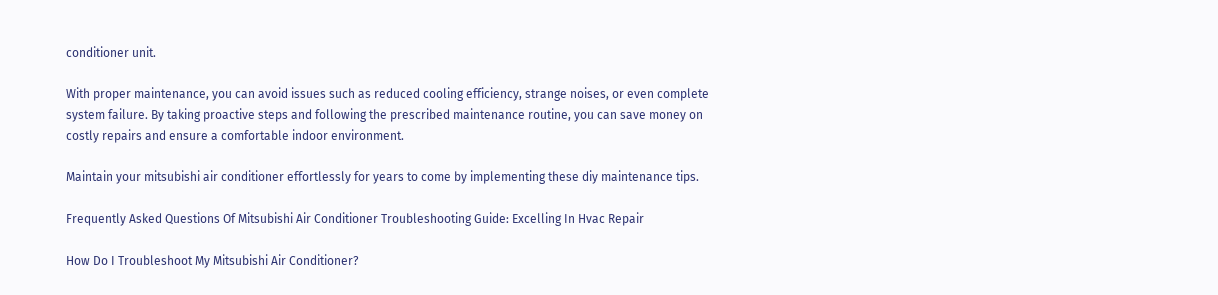conditioner unit.

With proper maintenance, you can avoid issues such as reduced cooling efficiency, strange noises, or even complete system failure. By taking proactive steps and following the prescribed maintenance routine, you can save money on costly repairs and ensure a comfortable indoor environment.

Maintain your mitsubishi air conditioner effortlessly for years to come by implementing these diy maintenance tips.

Frequently Asked Questions Of Mitsubishi Air Conditioner Troubleshooting Guide: Excelling In Hvac Repair

How Do I Troubleshoot My Mitsubishi Air Conditioner?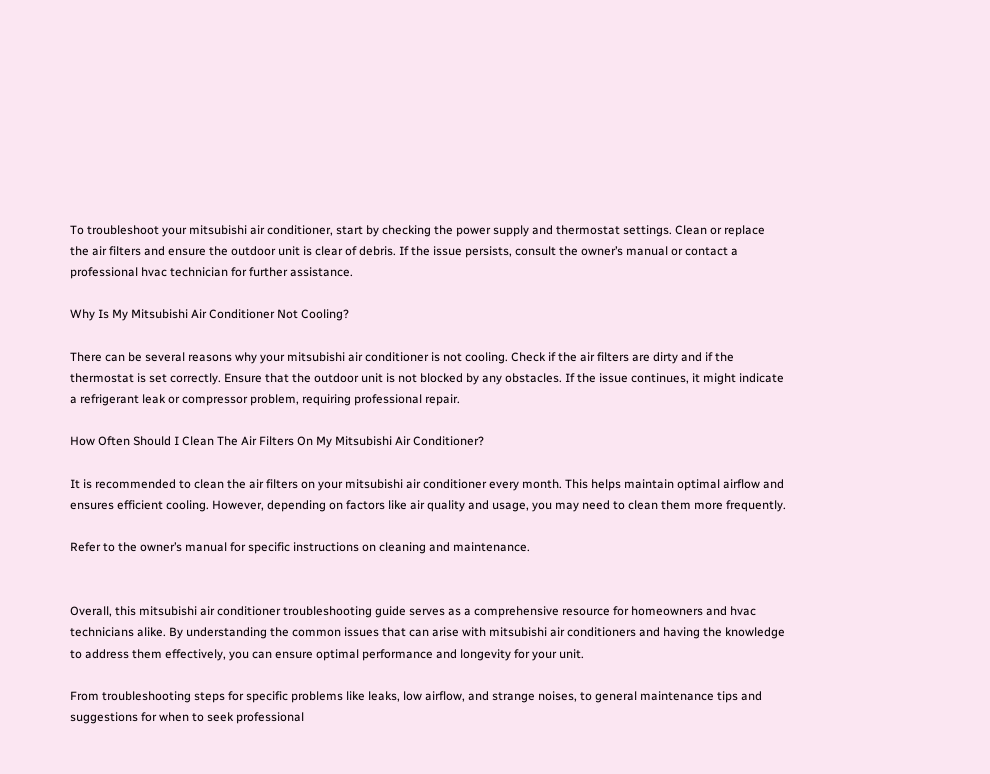To troubleshoot your mitsubishi air conditioner, start by checking the power supply and thermostat settings. Clean or replace the air filters and ensure the outdoor unit is clear of debris. If the issue persists, consult the owner’s manual or contact a professional hvac technician for further assistance.

Why Is My Mitsubishi Air Conditioner Not Cooling?

There can be several reasons why your mitsubishi air conditioner is not cooling. Check if the air filters are dirty and if the thermostat is set correctly. Ensure that the outdoor unit is not blocked by any obstacles. If the issue continues, it might indicate a refrigerant leak or compressor problem, requiring professional repair.

How Often Should I Clean The Air Filters On My Mitsubishi Air Conditioner?

It is recommended to clean the air filters on your mitsubishi air conditioner every month. This helps maintain optimal airflow and ensures efficient cooling. However, depending on factors like air quality and usage, you may need to clean them more frequently.

Refer to the owner’s manual for specific instructions on cleaning and maintenance.


Overall, this mitsubishi air conditioner troubleshooting guide serves as a comprehensive resource for homeowners and hvac technicians alike. By understanding the common issues that can arise with mitsubishi air conditioners and having the knowledge to address them effectively, you can ensure optimal performance and longevity for your unit.

From troubleshooting steps for specific problems like leaks, low airflow, and strange noises, to general maintenance tips and suggestions for when to seek professional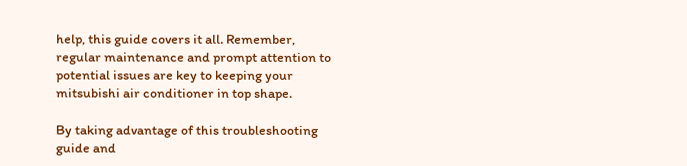help, this guide covers it all. Remember, regular maintenance and prompt attention to potential issues are key to keeping your mitsubishi air conditioner in top shape.

By taking advantage of this troubleshooting guide and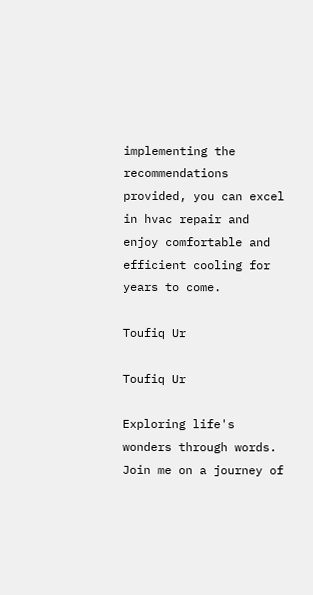implementing the recommendations provided, you can excel in hvac repair and enjoy comfortable and efficient cooling for years to come.

Toufiq Ur

Toufiq Ur

Exploring life's wonders through words. Join me on a journey of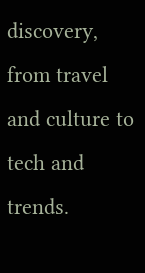discovery, from travel and culture to tech and trends.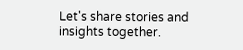Let's share stories and insights together.